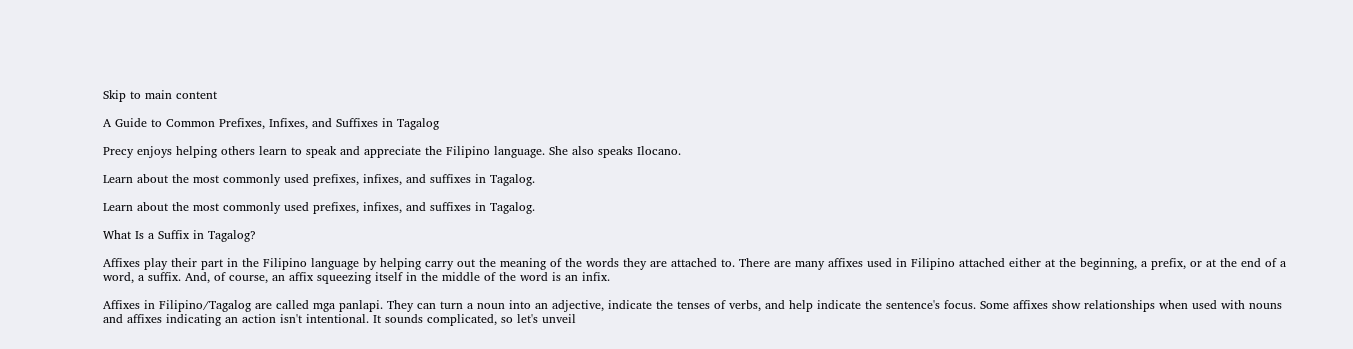Skip to main content

A Guide to Common Prefixes, Infixes, and Suffixes in Tagalog

Precy enjoys helping others learn to speak and appreciate the Filipino language. She also speaks Ilocano.

Learn about the most commonly used prefixes, infixes, and suffixes in Tagalog.

Learn about the most commonly used prefixes, infixes, and suffixes in Tagalog.

What Is a Suffix in Tagalog?

Affixes play their part in the Filipino language by helping carry out the meaning of the words they are attached to. There are many affixes used in Filipino attached either at the beginning, a prefix, or at the end of a word, a suffix. And, of course, an affix squeezing itself in the middle of the word is an infix.

Affixes in Filipino/Tagalog are called mga panlapi. They can turn a noun into an adjective, indicate the tenses of verbs, and help indicate the sentence's focus. Some affixes show relationships when used with nouns and affixes indicating an action isn't intentional. It sounds complicated, so let's unveil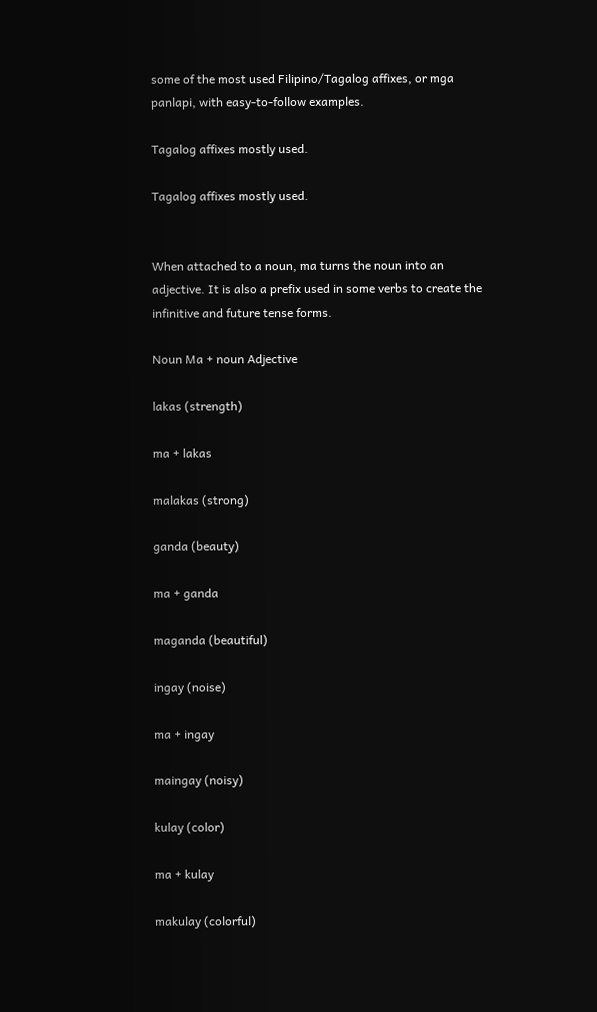some of the most used Filipino/Tagalog affixes, or mga panlapi, with easy-to-follow examples.

Tagalog affixes mostly used.

Tagalog affixes mostly used.


When attached to a noun, ma turns the noun into an adjective. It is also a prefix used in some verbs to create the infinitive and future tense forms.

Noun Ma + noun Adjective

lakas (strength)

ma + lakas

malakas (strong)

ganda (beauty)

ma + ganda

maganda (beautiful)

ingay (noise)

ma + ingay

maingay (noisy)

kulay (color)

ma + kulay

makulay (colorful)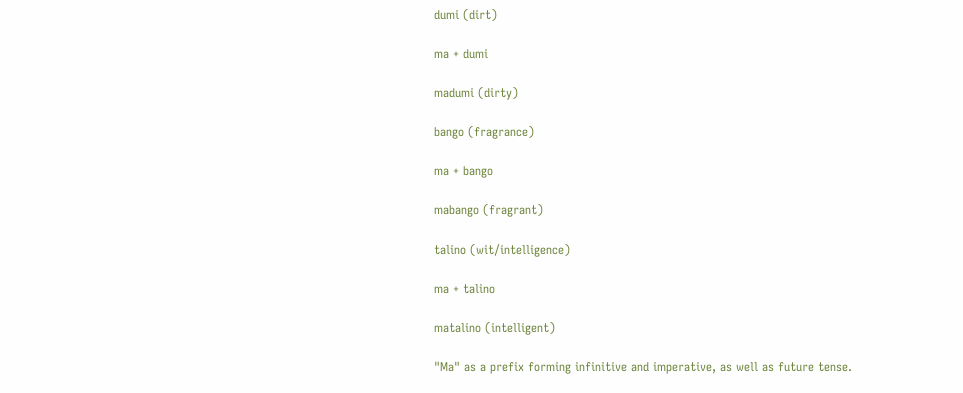dumi (dirt)

ma + dumi

madumi (dirty)

bango (fragrance)

ma + bango

mabango (fragrant)

talino (wit/intelligence)

ma + talino

matalino (intelligent)

"Ma" as a prefix forming infinitive and imperative, as well as future tense.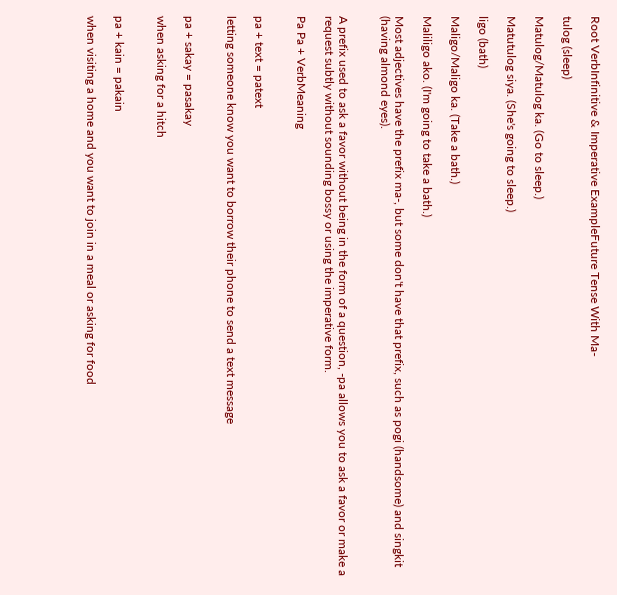Root VerbInfinitive & Imperative ExampleFuture Tense With Ma-

tulog (sleep)

Matulog/Matulog ka. (Go to sleep.)

Matutulog siya. (She's going to sleep.)

ligo (bath)

Maligo/Maligo ka. (Take a bath.)

Maliligo ako. (I'm going to take a bath.)

Most adjectives have the prefix ma-, but some don't have that prefix, such as pogi (handsome) and singkit (having almond eyes).


A prefix used to ask a favor without being in the form of a question, -pa allows you to ask a favor or make a request subtly without sounding bossy or using the imperative form.

Pa Pa + VerbMeaning


pa + text = patext

letting someone know you want to borrow their phone to send a text message


pa + sakay = pasakay

when asking for a hitch


pa + kain = pakain

when visiting a home and you want to join in a meal or asking for food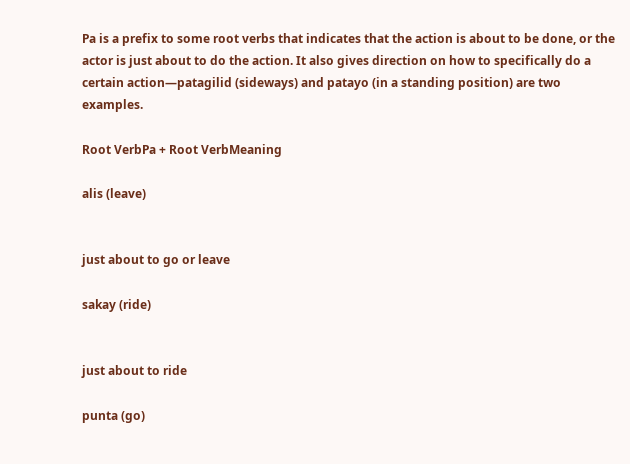Pa is a prefix to some root verbs that indicates that the action is about to be done, or the actor is just about to do the action. It also gives direction on how to specifically do a certain action—patagilid (sideways) and patayo (in a standing position) are two examples.

Root VerbPa + Root VerbMeaning

alis (leave)


just about to go or leave

sakay (ride)


just about to ride

punta (go)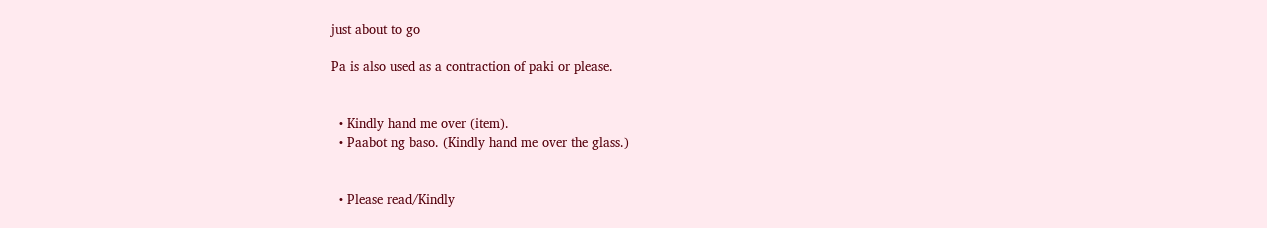just about to go

Pa is also used as a contraction of paki or please.


  • Kindly hand me over (item).
  • Paabot ng baso. (Kindly hand me over the glass.)


  • Please read/Kindly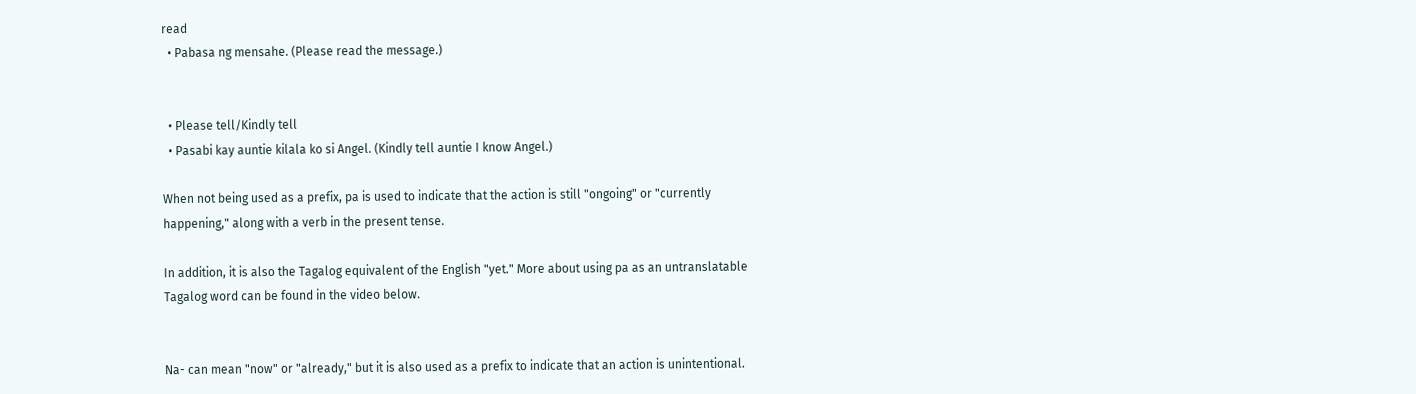read
  • Pabasa ng mensahe. (Please read the message.)


  • Please tell/Kindly tell
  • Pasabi kay auntie kilala ko si Angel. (Kindly tell auntie I know Angel.)

When not being used as a prefix, pa is used to indicate that the action is still "ongoing" or "currently happening," along with a verb in the present tense.

In addition, it is also the Tagalog equivalent of the English "yet." More about using pa as an untranslatable Tagalog word can be found in the video below.


Na- can mean "now" or "already," but it is also used as a prefix to indicate that an action is unintentional.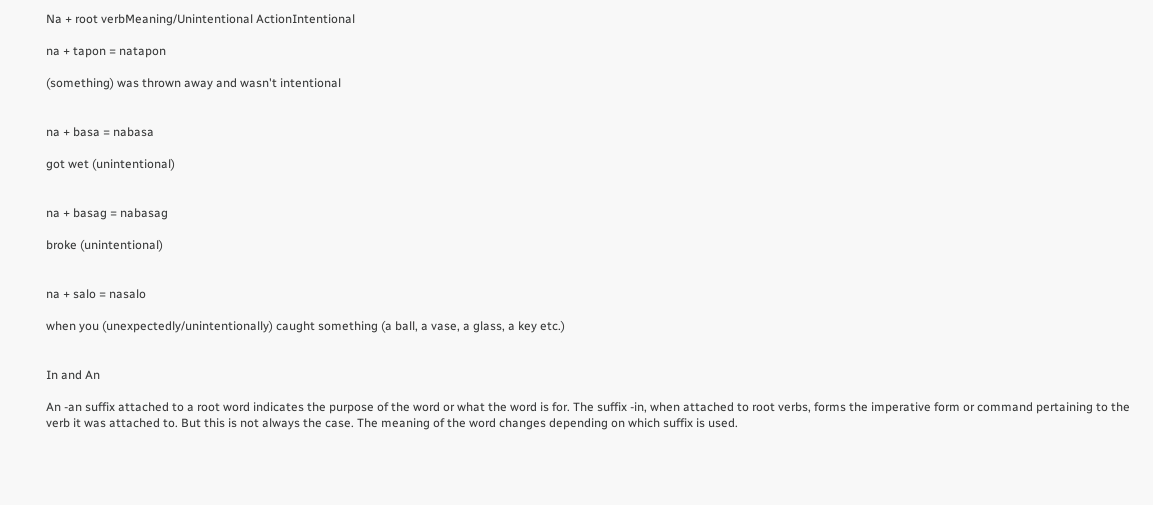Na + root verbMeaning/Unintentional ActionIntentional

na + tapon = natapon

(something) was thrown away and wasn't intentional


na + basa = nabasa

got wet (unintentional)


na + basag = nabasag

broke (unintentional)


na + salo = nasalo

when you (unexpectedly/unintentionally) caught something (a ball, a vase, a glass, a key etc.)


In and An

An -an suffix attached to a root word indicates the purpose of the word or what the word is for. The suffix -in, when attached to root verbs, forms the imperative form or command pertaining to the verb it was attached to. But this is not always the case. The meaning of the word changes depending on which suffix is used.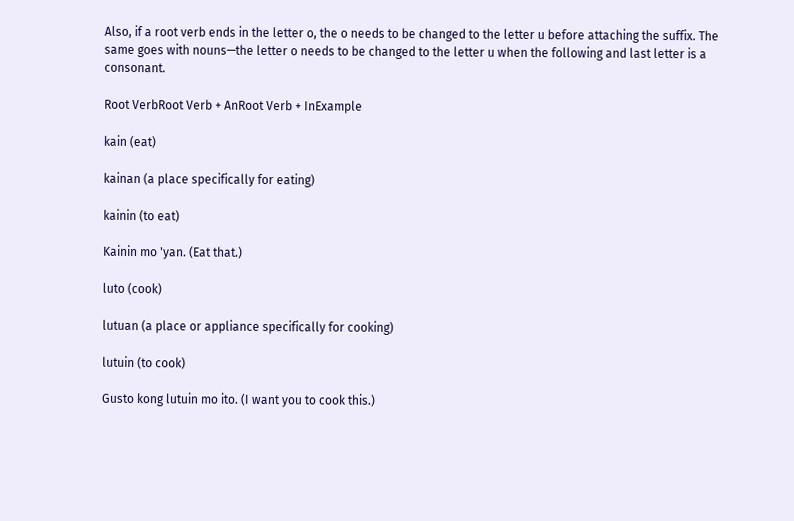Also, if a root verb ends in the letter o, the o needs to be changed to the letter u before attaching the suffix. The same goes with nouns—the letter o needs to be changed to the letter u when the following and last letter is a consonant.

Root VerbRoot Verb + AnRoot Verb + InExample

kain (eat)

kainan (a place specifically for eating)

kainin (to eat)

Kainin mo 'yan. (Eat that.)

luto (cook)

lutuan (a place or appliance specifically for cooking)

lutuin (to cook)

Gusto kong lutuin mo ito. (I want you to cook this.)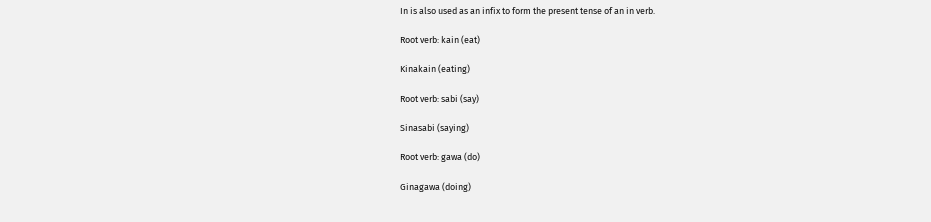In is also used as an infix to form the present tense of an in verb.

Root verb: kain (eat)

Kinakain (eating)

Root verb: sabi (say)

Sinasabi (saying)

Root verb: gawa (do)

Ginagawa (doing)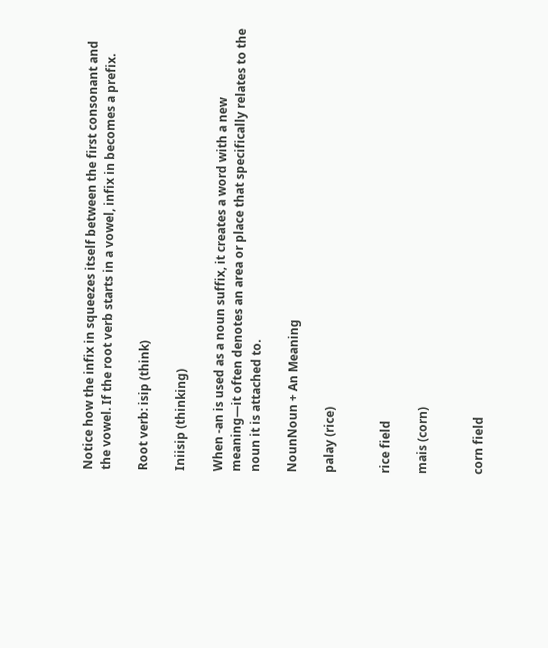Notice how the infix in squeezes itself between the first consonant and the vowel. If the root verb starts in a vowel, infix in becomes a prefix.

Root verb: isip (think)

Iniisip (thinking)

When -an is used as a noun suffix, it creates a word with a new meaning—it often denotes an area or place that specifically relates to the noun it is attached to.

NounNoun + An Meaning

palay (rice)


rice field

mais (corn)


corn field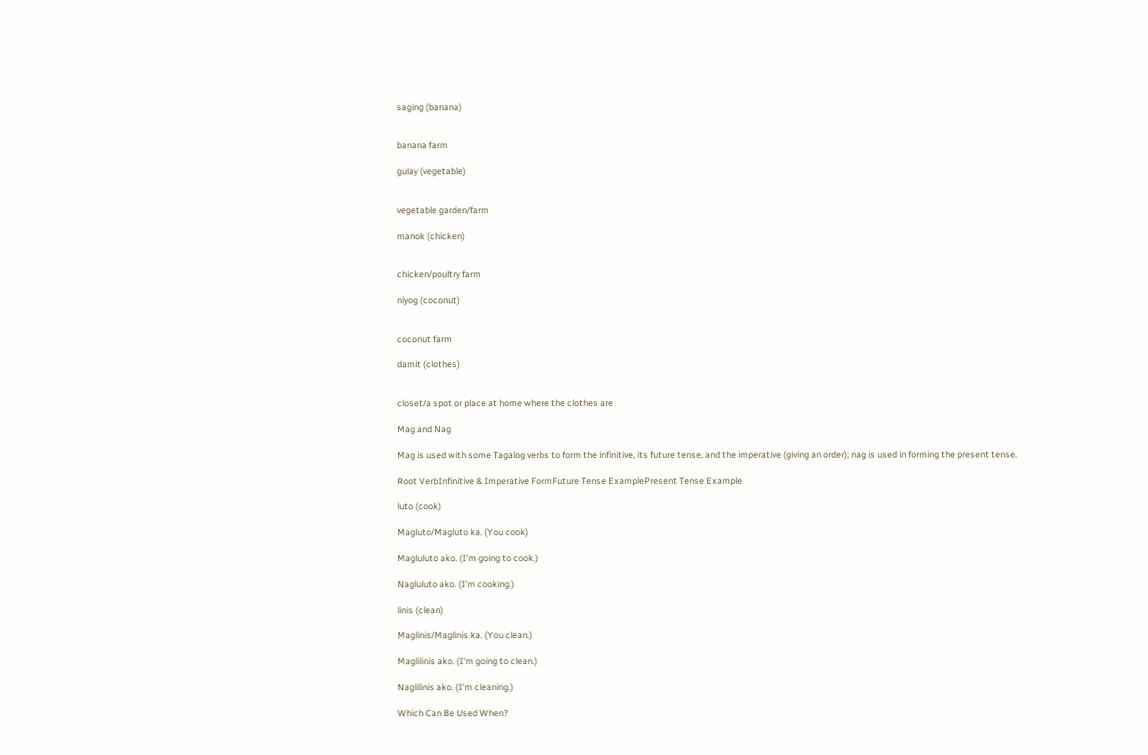saging (banana)


banana farm

gulay (vegetable)


vegetable garden/farm

manok (chicken)


chicken/poultry farm

niyog (coconut)


coconut farm

damit (clothes)


closet/a spot or place at home where the clothes are

Mag and Nag

Mag is used with some Tagalog verbs to form the infinitive, its future tense, and the imperative (giving an order); nag is used in forming the present tense.

Root VerbInfinitive & Imperative FormFuture Tense ExamplePresent Tense Example

luto (cook)

Magluto/Magluto ka. (You cook)

Magluluto ako. (I'm going to cook.)

Nagluluto ako. (I'm cooking.)

linis (clean)

Maglinis/Maglinis ka. (You clean.)

Maglilinis ako. (I'm going to clean.)

Naglilinis ako. (I'm cleaning.)

Which Can Be Used When?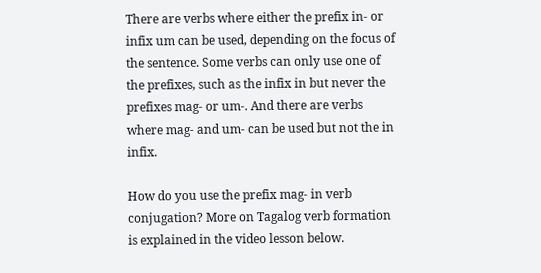There are verbs where either the prefix in- or infix um can be used, depending on the focus of the sentence. Some verbs can only use one of the prefixes, such as the infix in but never the prefixes mag- or um-. And there are verbs where mag- and um- can be used but not the in infix.

How do you use the prefix mag- in verb conjugation? More on Tagalog verb formation is explained in the video lesson below.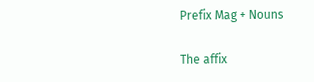Prefix Mag + Nouns

The affix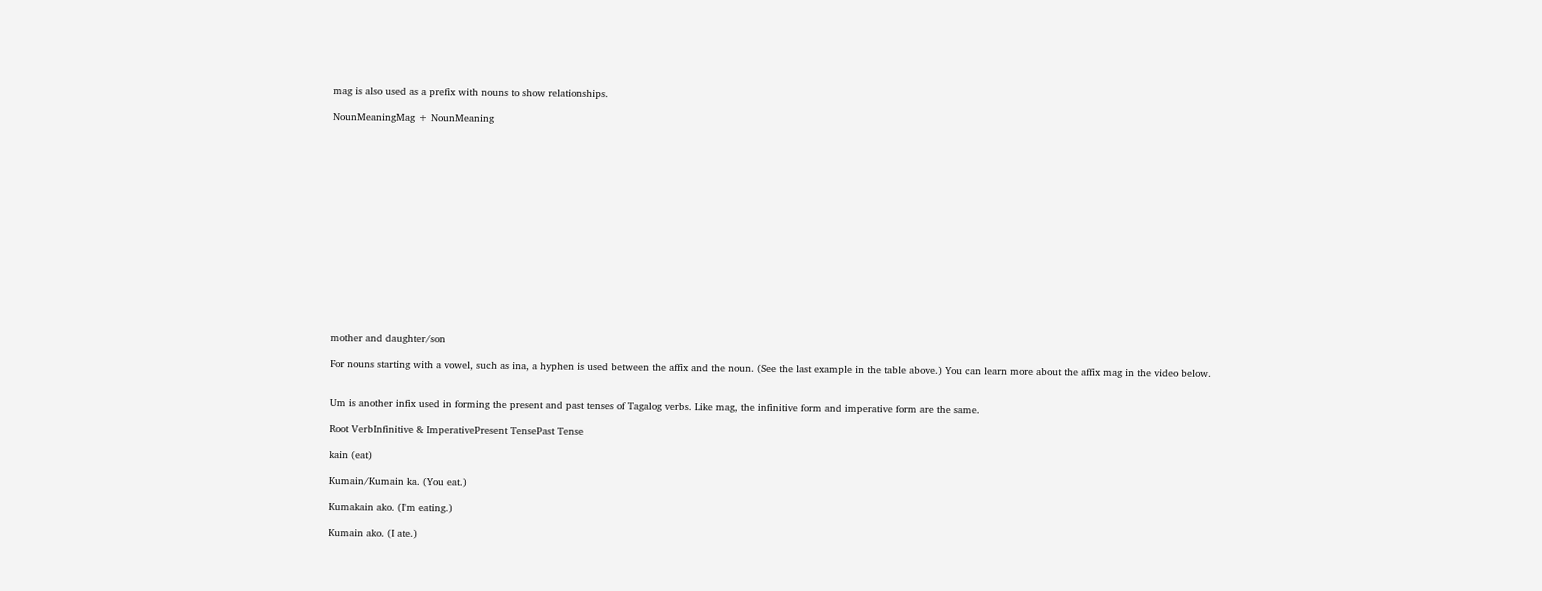mag is also used as a prefix with nouns to show relationships.

NounMeaningMag + NounMeaning
















mother and daughter/son

For nouns starting with a vowel, such as ina, a hyphen is used between the affix and the noun. (See the last example in the table above.) You can learn more about the affix mag in the video below.


Um is another infix used in forming the present and past tenses of Tagalog verbs. Like mag, the infinitive form and imperative form are the same.

Root VerbInfinitive & ImperativePresent TensePast Tense

kain (eat)

Kumain/Kumain ka. (You eat.)

Kumakain ako. (I'm eating.)

Kumain ako. (I ate.)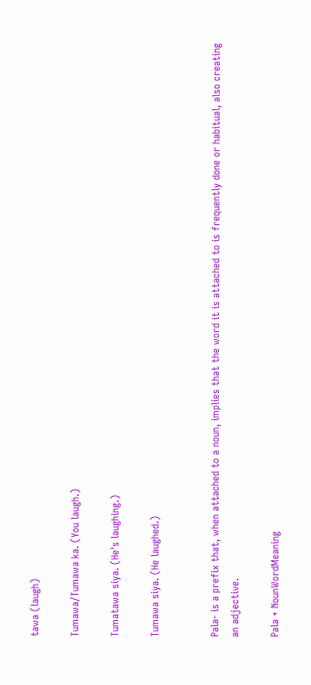tawa (laugh)

Tumawa/Tumawa ka. (You laugh.)

Tumatawa siya. (He's laughing.)

Tumawa siya. (He laughed.)


Pala- is a prefix that, when attached to a noun, implies that the word it is attached to is frequently done or habitual, also creating an adjective.

Pala + NounWordMeaning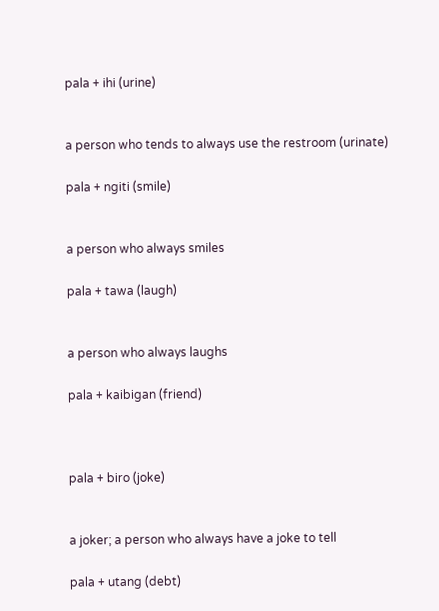pala + ihi (urine)


a person who tends to always use the restroom (urinate)

pala + ngiti (smile)


a person who always smiles

pala + tawa (laugh)


a person who always laughs

pala + kaibigan (friend)



pala + biro (joke)


a joker; a person who always have a joke to tell

pala + utang (debt)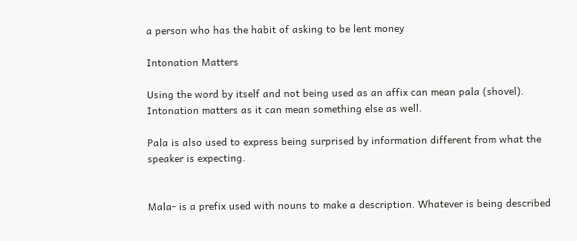a person who has the habit of asking to be lent money

Intonation Matters

Using the word by itself and not being used as an affix can mean pala (shovel). Intonation matters as it can mean something else as well.

Pala is also used to express being surprised by information different from what the speaker is expecting.


Mala- is a prefix used with nouns to make a description. Whatever is being described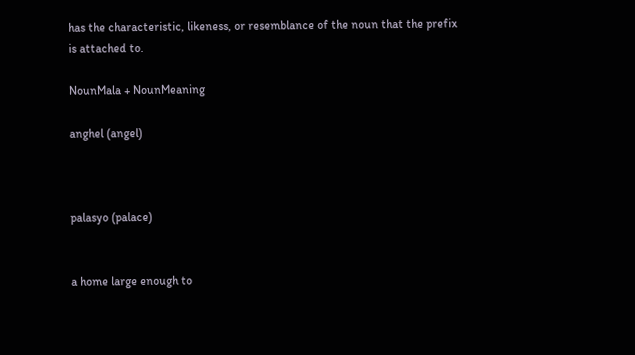has the characteristic, likeness, or resemblance of the noun that the prefix is attached to.

NounMala + NounMeaning

anghel (angel)



palasyo (palace)


a home large enough to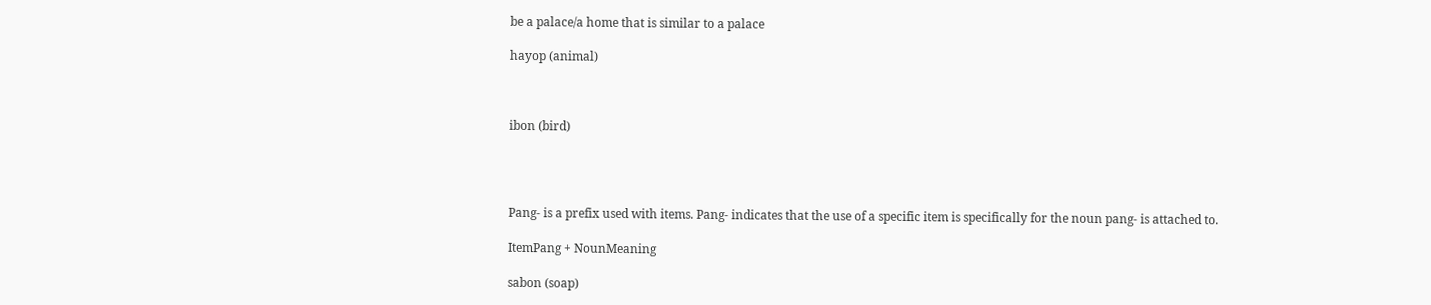be a palace/a home that is similar to a palace

hayop (animal)



ibon (bird)




Pang- is a prefix used with items. Pang- indicates that the use of a specific item is specifically for the noun pang- is attached to.

ItemPang + NounMeaning

sabon (soap)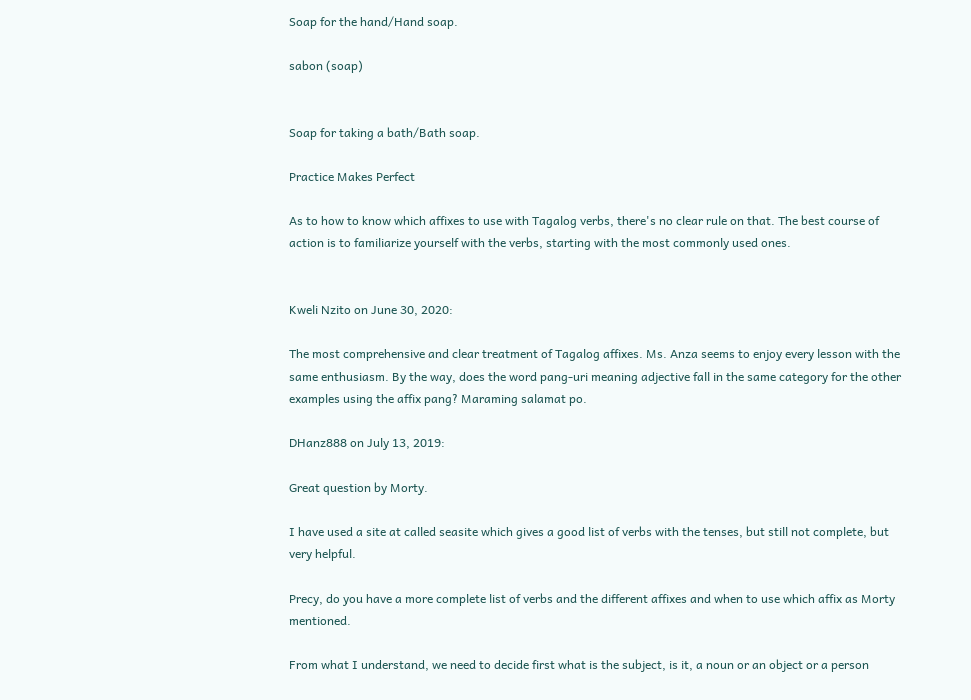Soap for the hand/Hand soap.

sabon (soap)


Soap for taking a bath/Bath soap.

Practice Makes Perfect

As to how to know which affixes to use with Tagalog verbs, there's no clear rule on that. The best course of action is to familiarize yourself with the verbs, starting with the most commonly used ones.


Kweli Nzito on June 30, 2020:

The most comprehensive and clear treatment of Tagalog affixes. Ms. Anza seems to enjoy every lesson with the same enthusiasm. By the way, does the word pang-uri meaning adjective fall in the same category for the other examples using the affix pang? Maraming salamat po.

DHanz888 on July 13, 2019:

Great question by Morty.

I have used a site at called seasite which gives a good list of verbs with the tenses, but still not complete, but very helpful.

Precy, do you have a more complete list of verbs and the different affixes and when to use which affix as Morty mentioned.

From what I understand, we need to decide first what is the subject, is it, a noun or an object or a person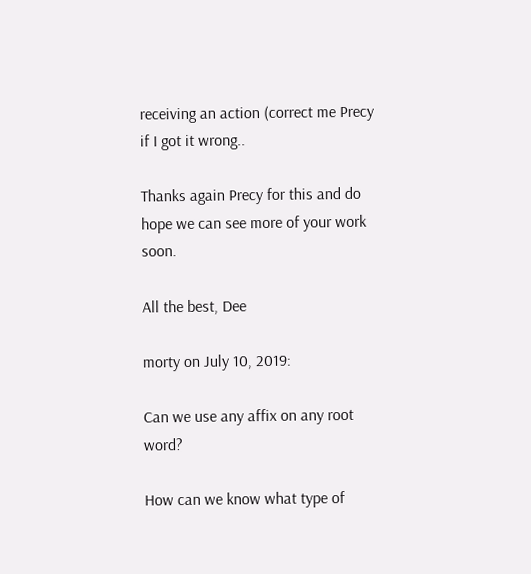receiving an action (correct me Precy if I got it wrong..

Thanks again Precy for this and do hope we can see more of your work soon.

All the best, Dee

morty on July 10, 2019:

Can we use any affix on any root word?

How can we know what type of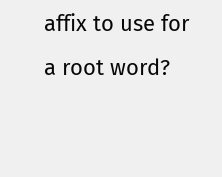affix to use for a root word?